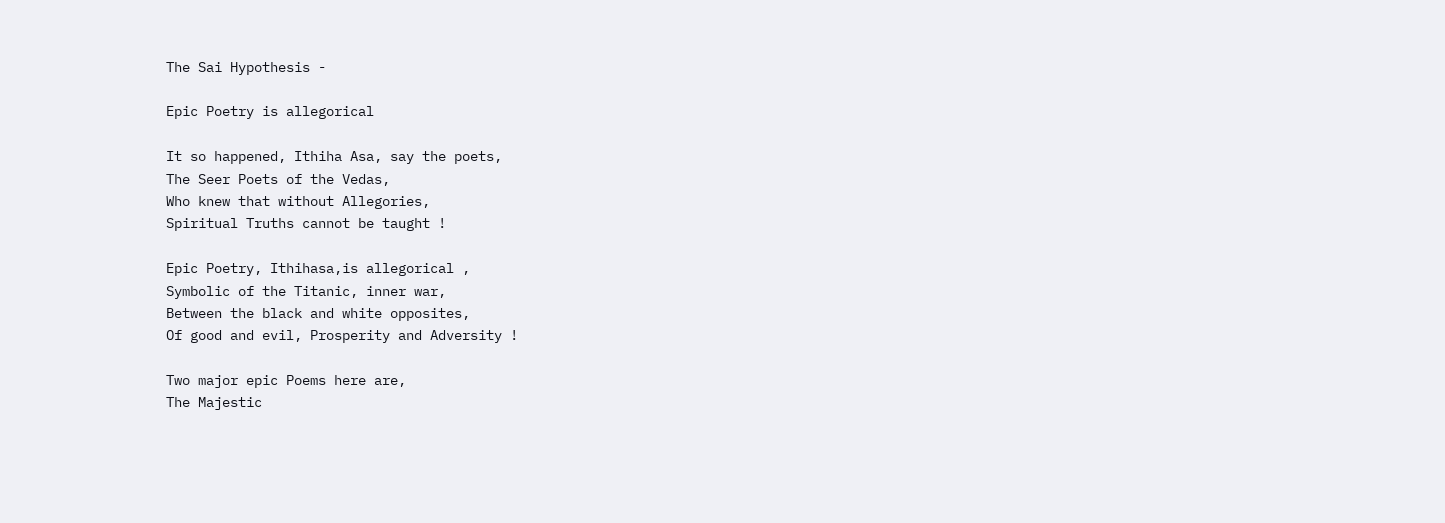The Sai Hypothesis -

Epic Poetry is allegorical

It so happened, Ithiha Asa, say the poets,
The Seer Poets of the Vedas,
Who knew that without Allegories,
Spiritual Truths cannot be taught !

Epic Poetry, Ithihasa,is allegorical ,
Symbolic of the Titanic, inner war,
Between the black and white opposites,
Of good and evil, Prosperity and Adversity !

Two major epic Poems here are,
The Majestic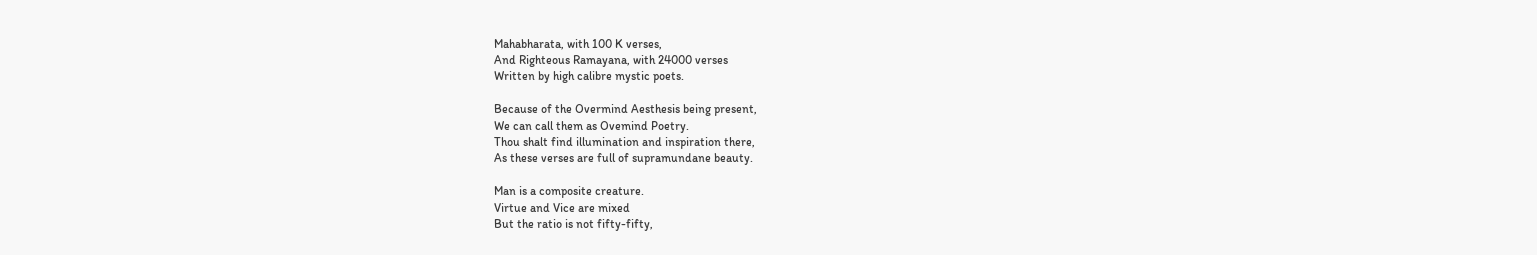Mahabharata, with 100 K verses,
And Righteous Ramayana, with 24000 verses
Written by high calibre mystic poets.

Because of the Overmind Aesthesis being present,
We can call them as Ovemind Poetry.
Thou shalt find illumination and inspiration there,
As these verses are full of supramundane beauty.

Man is a composite creature.
Virtue and Vice are mixed
But the ratio is not fifty-fifty,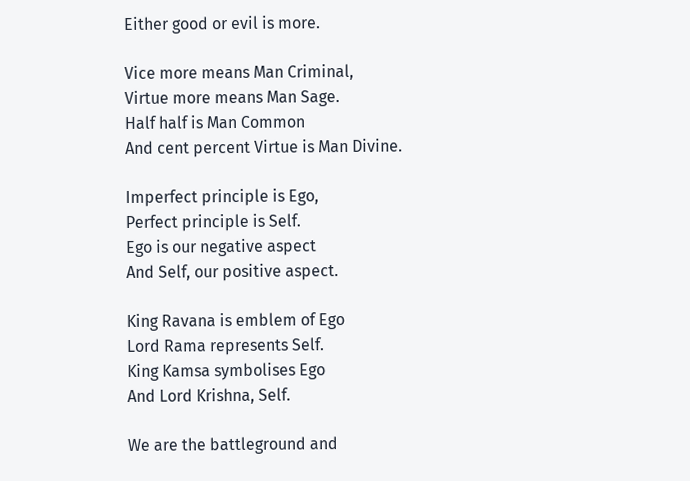Either good or evil is more.

Vice more means Man Criminal,
Virtue more means Man Sage.
Half half is Man Common
And cent percent Virtue is Man Divine.

Imperfect principle is Ego,
Perfect principle is Self.
Ego is our negative aspect
And Self, our positive aspect.

King Ravana is emblem of Ego
Lord Rama represents Self.
King Kamsa symbolises Ego
And Lord Krishna, Self.

We are the battleground and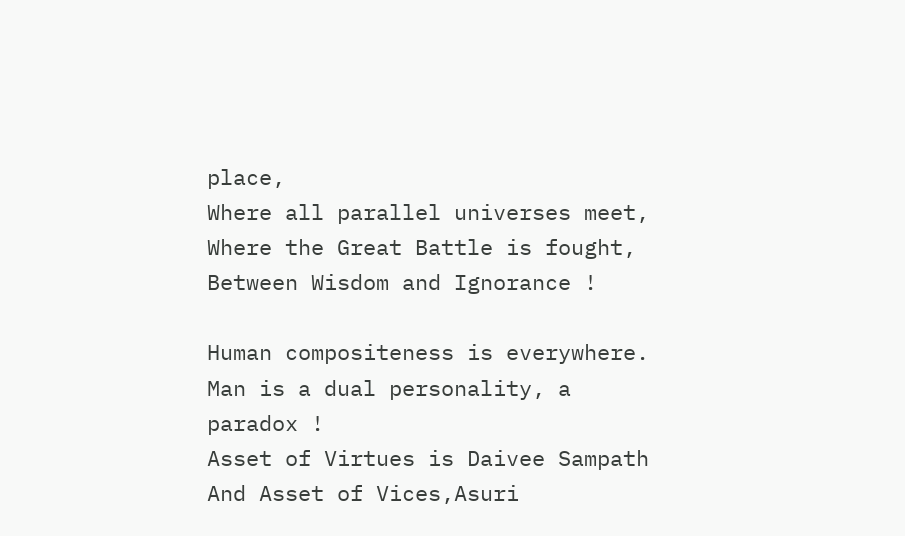place,
Where all parallel universes meet,
Where the Great Battle is fought,
Between Wisdom and Ignorance !

Human compositeness is everywhere.
Man is a dual personality, a paradox !
Asset of Virtues is Daivee Sampath
And Asset of Vices,Asuri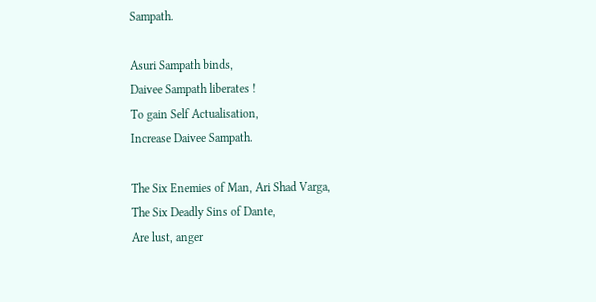Sampath.

Asuri Sampath binds,
Daivee Sampath liberates !
To gain Self Actualisation,
Increase Daivee Sampath.

The Six Enemies of Man, Ari Shad Varga,
The Six Deadly Sins of Dante,
Are lust, anger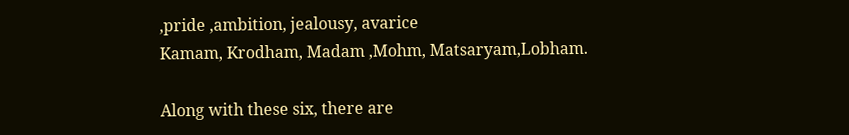,pride ,ambition, jealousy, avarice
Kamam, Krodham, Madam ,Mohm, Matsaryam,Lobham.

Along with these six, there are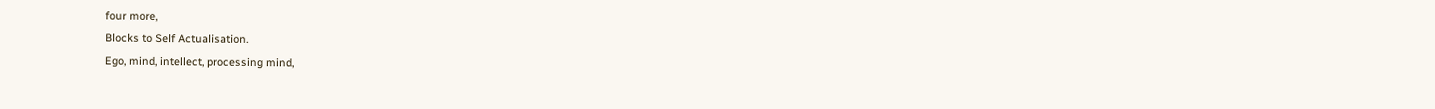four more,
Blocks to Self Actualisation.
Ego, mind, intellect, processing mind,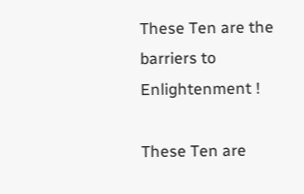These Ten are the barriers to Enlightenment !

These Ten are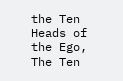the Ten Heads of the Ego,
The Ten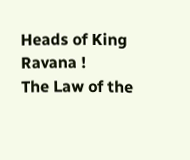Heads of King Ravana !
The Law of the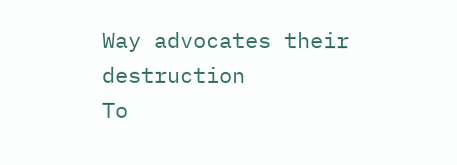Way advocates their destruction
To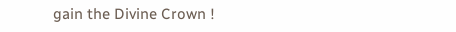gain the Divine Crown !